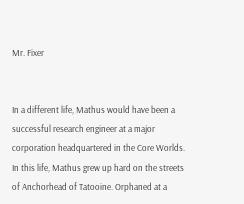Mr. Fixer


In a different life, Mathus would have been a successful research engineer at a major corporation headquartered in the Core Worlds. In this life, Mathus grew up hard on the streets of Anchorhead of Tatooine. Orphaned at a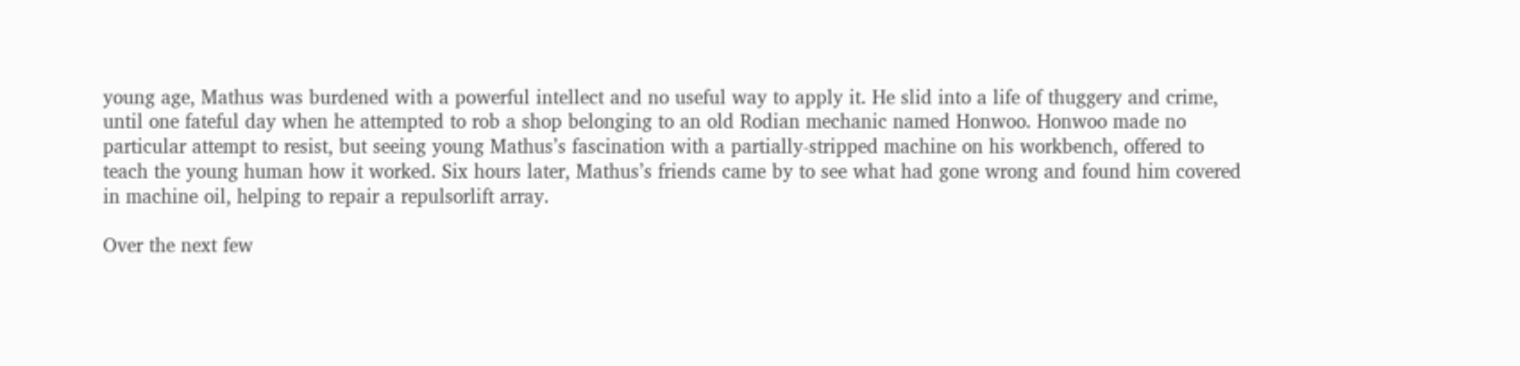young age, Mathus was burdened with a powerful intellect and no useful way to apply it. He slid into a life of thuggery and crime, until one fateful day when he attempted to rob a shop belonging to an old Rodian mechanic named Honwoo. Honwoo made no particular attempt to resist, but seeing young Mathus’s fascination with a partially-stripped machine on his workbench, offered to teach the young human how it worked. Six hours later, Mathus’s friends came by to see what had gone wrong and found him covered in machine oil, helping to repair a repulsorlift array.

Over the next few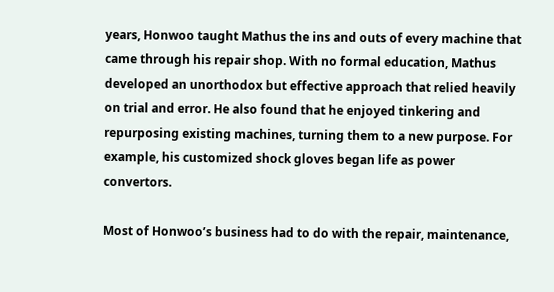years, Honwoo taught Mathus the ins and outs of every machine that came through his repair shop. With no formal education, Mathus developed an unorthodox but effective approach that relied heavily on trial and error. He also found that he enjoyed tinkering and repurposing existing machines, turning them to a new purpose. For example, his customized shock gloves began life as power convertors.

Most of Honwoo’s business had to do with the repair, maintenance,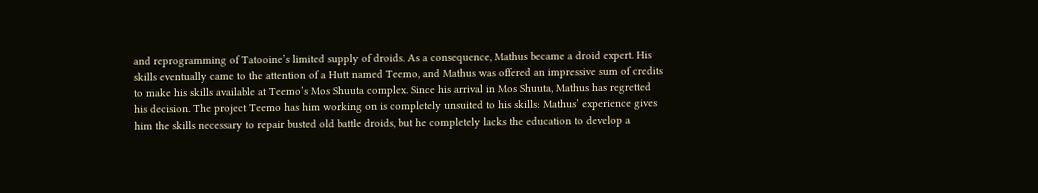and reprogramming of Tatooine’s limited supply of droids. As a consequence, Mathus became a droid expert. His skills eventually came to the attention of a Hutt named Teemo, and Mathus was offered an impressive sum of credits to make his skills available at Teemo’s Mos Shuuta complex. Since his arrival in Mos Shuuta, Mathus has regretted his decision. The project Teemo has him working on is completely unsuited to his skills: Mathus’ experience gives him the skills necessary to repair busted old battle droids, but he completely lacks the education to develop a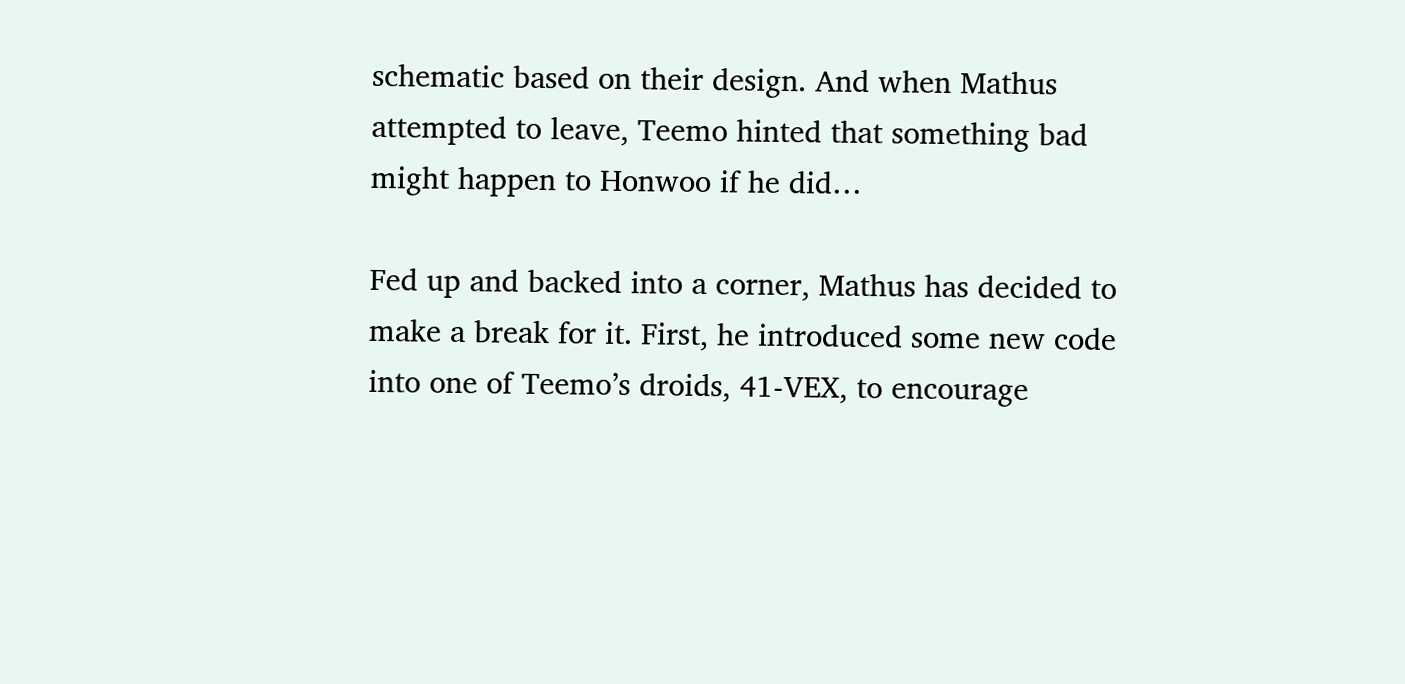schematic based on their design. And when Mathus attempted to leave, Teemo hinted that something bad might happen to Honwoo if he did…

Fed up and backed into a corner, Mathus has decided to make a break for it. First, he introduced some new code into one of Teemo’s droids, 41-VEX, to encourage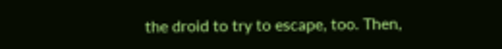the droid to try to escape, too. Then,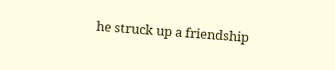he struck up a friendship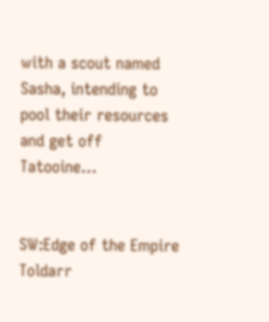with a scout named Sasha, intending to pool their resources and get off Tatooine…


SW:Edge of the Empire Toldarr